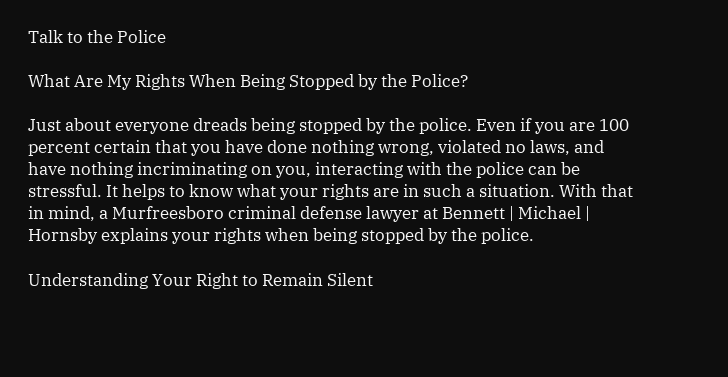Talk to the Police

What Are My Rights When Being Stopped by the Police?

Just about everyone dreads being stopped by the police. Even if you are 100 percent certain that you have done nothing wrong, violated no laws, and have nothing incriminating on you, interacting with the police can be stressful. It helps to know what your rights are in such a situation. With that in mind, a Murfreesboro criminal defense lawyer at Bennett | Michael | Hornsby explains your rights when being stopped by the police.

Understanding Your Right to Remain Silent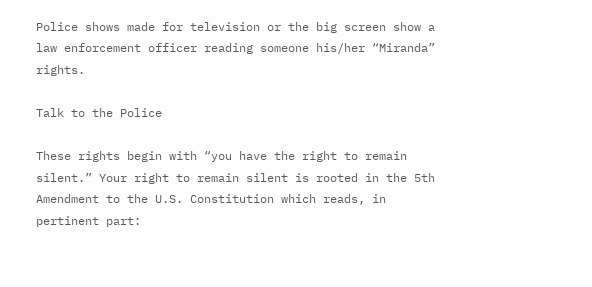Police shows made for television or the big screen show a law enforcement officer reading someone his/her “Miranda” rights.

Talk to the Police

These rights begin with “you have the right to remain silent.” Your right to remain silent is rooted in the 5th Amendment to the U.S. Constitution which reads, in pertinent part: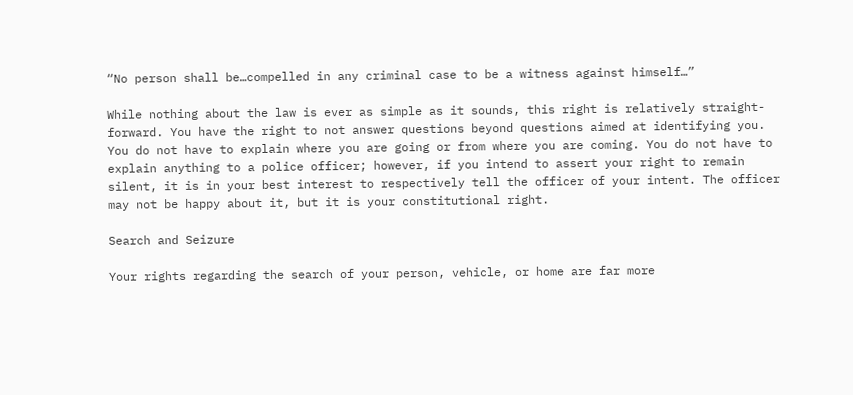“No person shall be…compelled in any criminal case to be a witness against himself…”

While nothing about the law is ever as simple as it sounds, this right is relatively straight-forward. You have the right to not answer questions beyond questions aimed at identifying you. You do not have to explain where you are going or from where you are coming. You do not have to explain anything to a police officer; however, if you intend to assert your right to remain silent, it is in your best interest to respectively tell the officer of your intent. The officer may not be happy about it, but it is your constitutional right.

Search and Seizure

Your rights regarding the search of your person, vehicle, or home are far more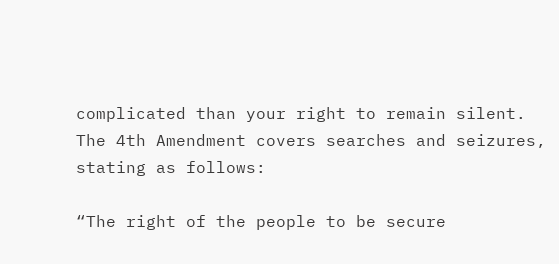complicated than your right to remain silent. The 4th Amendment covers searches and seizures, stating as follows:

“The right of the people to be secure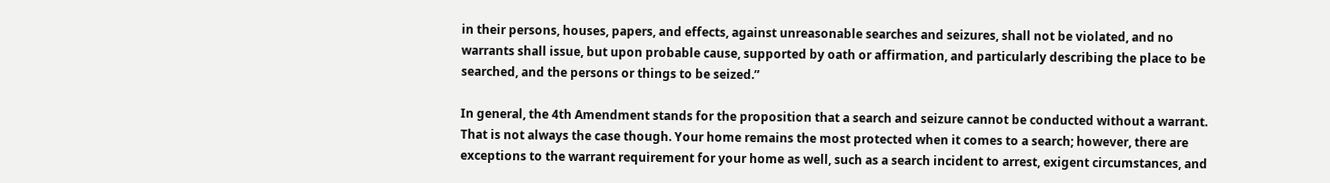in their persons, houses, papers, and effects, against unreasonable searches and seizures, shall not be violated, and no warrants shall issue, but upon probable cause, supported by oath or affirmation, and particularly describing the place to be searched, and the persons or things to be seized.”

In general, the 4th Amendment stands for the proposition that a search and seizure cannot be conducted without a warrant. That is not always the case though. Your home remains the most protected when it comes to a search; however, there are exceptions to the warrant requirement for your home as well, such as a search incident to arrest, exigent circumstances, and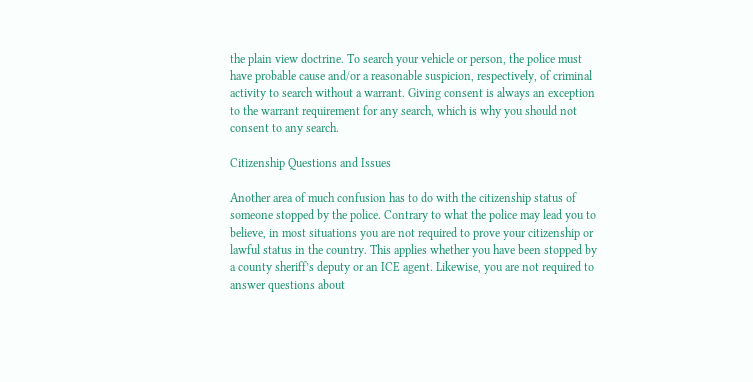the plain view doctrine. To search your vehicle or person, the police must have probable cause and/or a reasonable suspicion, respectively, of criminal activity to search without a warrant. Giving consent is always an exception to the warrant requirement for any search, which is why you should not consent to any search.

Citizenship Questions and Issues

Another area of much confusion has to do with the citizenship status of someone stopped by the police. Contrary to what the police may lead you to believe, in most situations you are not required to prove your citizenship or lawful status in the country. This applies whether you have been stopped by a county sheriff’s deputy or an ICE agent. Likewise, you are not required to answer questions about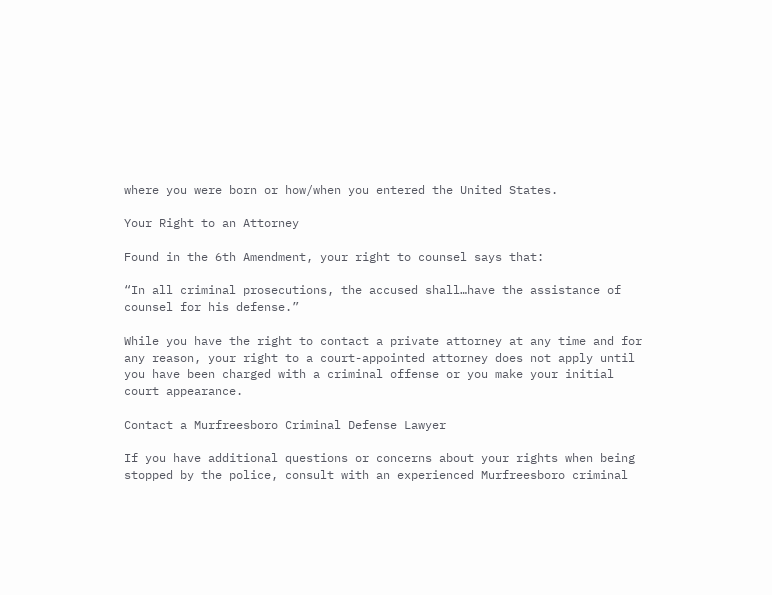where you were born or how/when you entered the United States.

Your Right to an Attorney

Found in the 6th Amendment, your right to counsel says that:

“In all criminal prosecutions, the accused shall…have the assistance of counsel for his defense.”

While you have the right to contact a private attorney at any time and for any reason, your right to a court-appointed attorney does not apply until you have been charged with a criminal offense or you make your initial court appearance.

Contact a Murfreesboro Criminal Defense Lawyer

If you have additional questions or concerns about your rights when being stopped by the police, consult with an experienced Murfreesboro criminal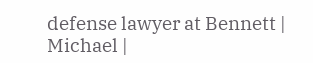defense lawyer at Bennett | Michael |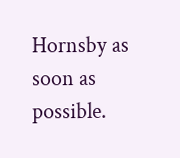Hornsby as soon as possible.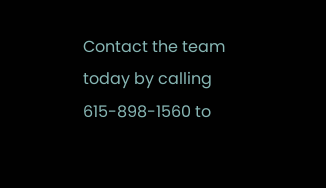Contact the team today by calling 615-898-1560 to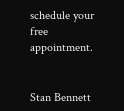schedule your free appointment.


Stan Bennett